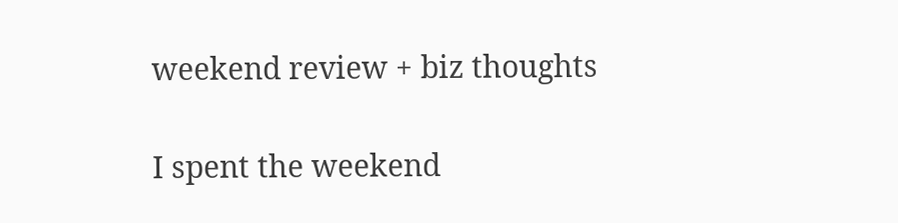weekend review + biz thoughts

I spent the weekend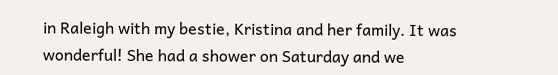in Raleigh with my bestie, Kristina and her family. It was wonderful! She had a shower on Saturday and we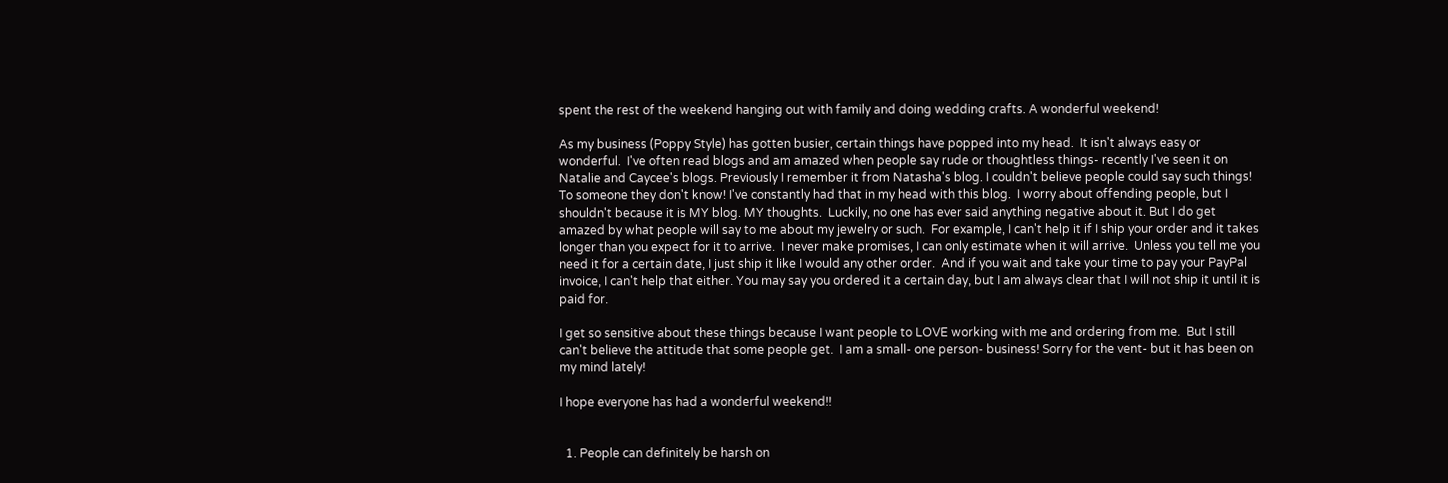spent the rest of the weekend hanging out with family and doing wedding crafts. A wonderful weekend!

As my business (Poppy Style) has gotten busier, certain things have popped into my head.  It isn't always easy or wonderful.  I've often read blogs and am amazed when people say rude or thoughtless things- recently I've seen it on Natalie and Caycee's blogs. Previously I remember it from Natasha's blog. I couldn't believe people could say such things! To someone they don't know! I've constantly had that in my head with this blog.  I worry about offending people, but I shouldn't because it is MY blog. MY thoughts.  Luckily, no one has ever said anything negative about it. But I do get amazed by what people will say to me about my jewelry or such.  For example, I can't help it if I ship your order and it takes longer than you expect for it to arrive.  I never make promises, I can only estimate when it will arrive.  Unless you tell me you need it for a certain date, I just ship it like I would any other order.  And if you wait and take your time to pay your PayPal invoice, I can't help that either. You may say you ordered it a certain day, but I am always clear that I will not ship it until it is paid for.

I get so sensitive about these things because I want people to LOVE working with me and ordering from me.  But I still can't believe the attitude that some people get.  I am a small- one person- business! Sorry for the vent- but it has been on my mind lately!

I hope everyone has had a wonderful weekend!!


  1. People can definitely be harsh on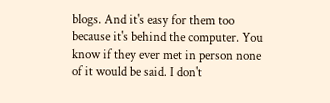blogs. And it's easy for them too because it's behind the computer. You know if they ever met in person none of it would be said. I don't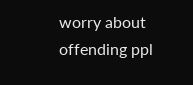worry about offending ppl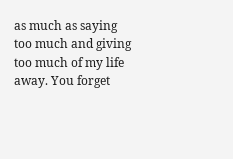as much as saying too much and giving too much of my life away. You forget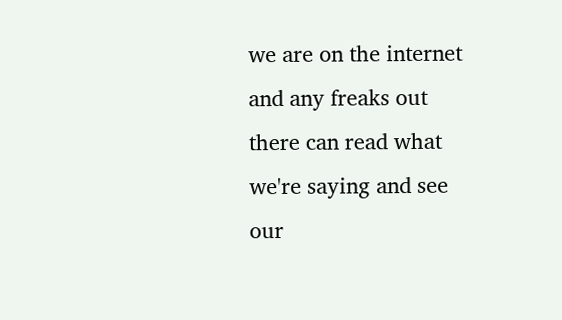we are on the internet and any freaks out there can read what we're saying and see our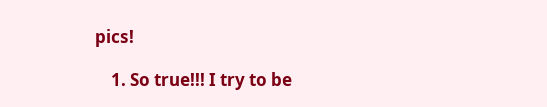pics!

    1. So true!!! I try to be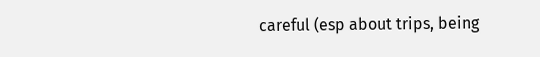careful (esp about trips, being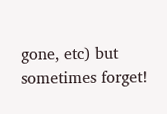gone, etc) but sometimes forget!